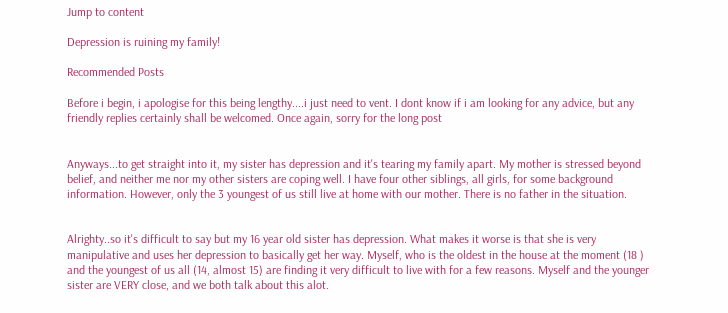Jump to content

Depression is ruining my family!

Recommended Posts

Before i begin, i apologise for this being lengthy....i just need to vent. I dont know if i am looking for any advice, but any friendly replies certainly shall be welcomed. Once again, sorry for the long post


Anyways...to get straight into it, my sister has depression and it's tearing my family apart. My mother is stressed beyond belief, and neither me nor my other sisters are coping well. I have four other siblings, all girls, for some background information. However, only the 3 youngest of us still live at home with our mother. There is no father in the situation.


Alrighty..so it's difficult to say but my 16 year old sister has depression. What makes it worse is that she is very manipulative and uses her depression to basically get her way. Myself, who is the oldest in the house at the moment (18 ) and the youngest of us all (14, almost 15) are finding it very difficult to live with for a few reasons. Myself and the younger sister are VERY close, and we both talk about this alot.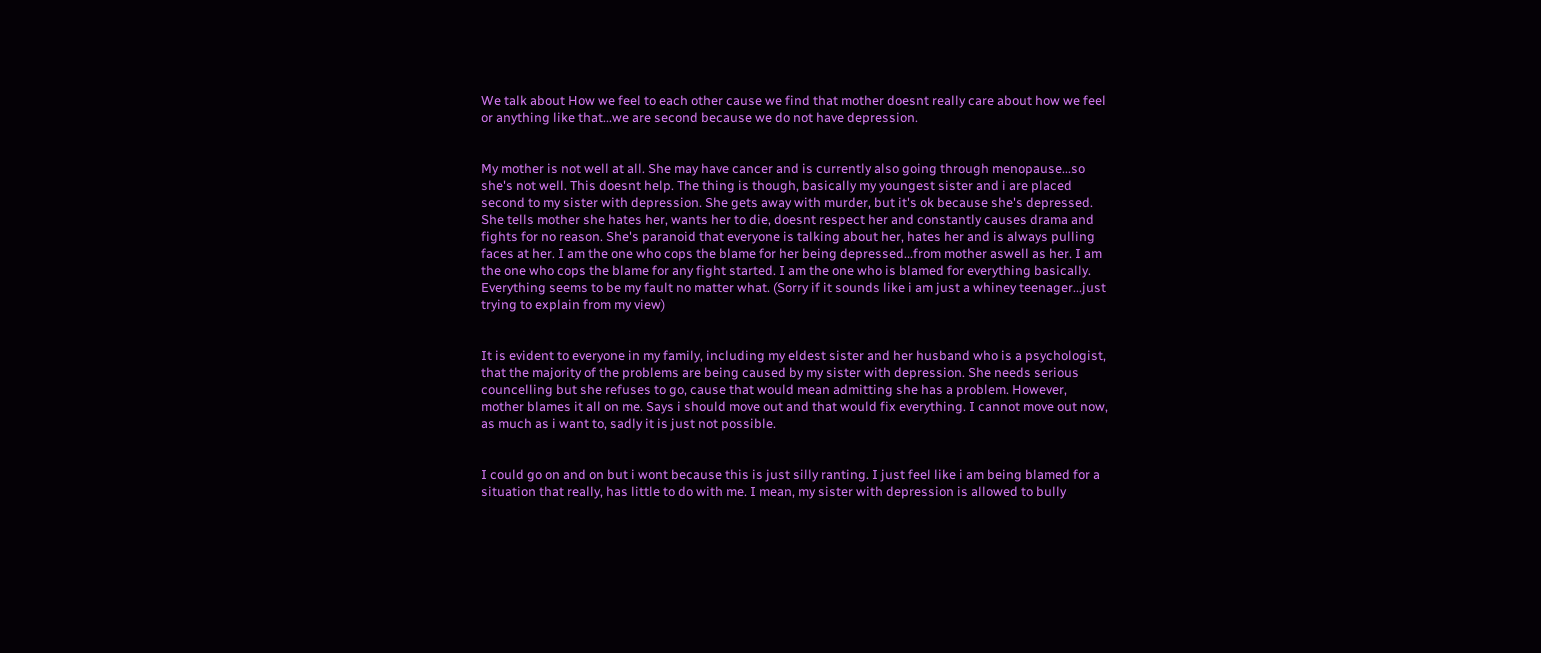We talk about How we feel to each other cause we find that mother doesnt really care about how we feel or anything like that...we are second because we do not have depression.


My mother is not well at all. She may have cancer and is currently also going through menopause...so she's not well. This doesnt help. The thing is though, basically my youngest sister and i are placed second to my sister with depression. She gets away with murder, but it's ok because she's depressed. She tells mother she hates her, wants her to die, doesnt respect her and constantly causes drama and fights for no reason. She's paranoid that everyone is talking about her, hates her and is always pulling faces at her. I am the one who cops the blame for her being depressed...from mother aswell as her. I am the one who cops the blame for any fight started. I am the one who is blamed for everything basically. Everything seems to be my fault no matter what. (Sorry if it sounds like i am just a whiney teenager...just trying to explain from my view)


It is evident to everyone in my family, including my eldest sister and her husband who is a psychologist, that the majority of the problems are being caused by my sister with depression. She needs serious councelling but she refuses to go, cause that would mean admitting she has a problem. However, mother blames it all on me. Says i should move out and that would fix everything. I cannot move out now, as much as i want to, sadly it is just not possible.


I could go on and on but i wont because this is just silly ranting. I just feel like i am being blamed for a situation that really, has little to do with me. I mean, my sister with depression is allowed to bully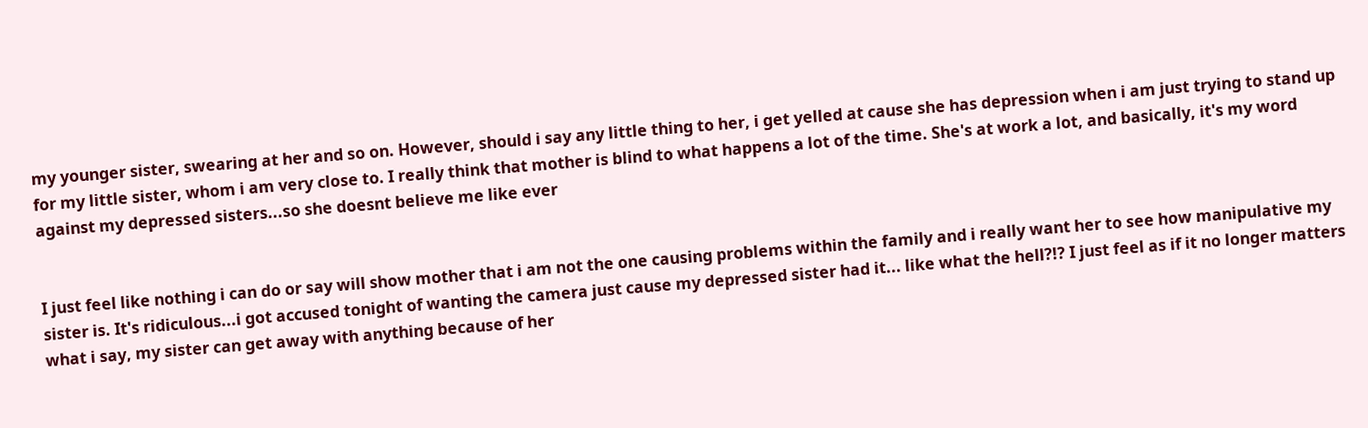my younger sister, swearing at her and so on. However, should i say any little thing to her, i get yelled at cause she has depression when i am just trying to stand up for my little sister, whom i am very close to. I really think that mother is blind to what happens a lot of the time. She's at work a lot, and basically, it's my word against my depressed sisters...so she doesnt believe me like ever


I just feel like nothing i can do or say will show mother that i am not the one causing problems within the family and i really want her to see how manipulative my sister is. It's ridiculous...i got accused tonight of wanting the camera just cause my depressed sister had it... like what the hell?!? I just feel as if it no longer matters what i say, my sister can get away with anything because of her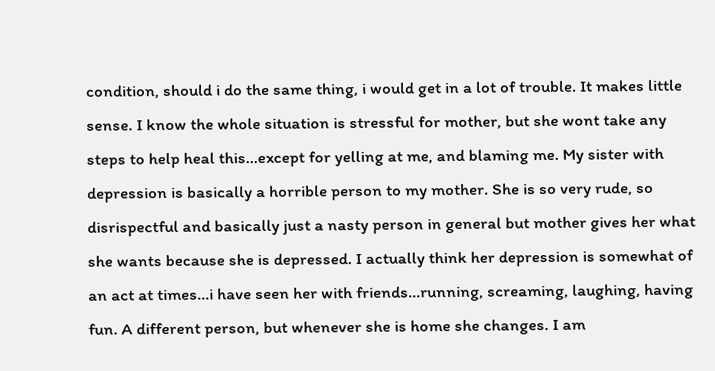condition, should i do the same thing, i would get in a lot of trouble. It makes little sense. I know the whole situation is stressful for mother, but she wont take any steps to help heal this...except for yelling at me, and blaming me. My sister with depression is basically a horrible person to my mother. She is so very rude, so disrispectful and basically just a nasty person in general but mother gives her what she wants because she is depressed. I actually think her depression is somewhat of an act at times...i have seen her with friends...running, screaming, laughing, having fun. A different person, but whenever she is home she changes. I am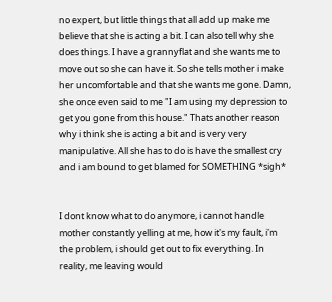no expert, but little things that all add up make me believe that she is acting a bit. I can also tell why she does things. I have a grannyflat and she wants me to move out so she can have it. So she tells mother i make her uncomfortable and that she wants me gone. Damn, she once even said to me "I am using my depression to get you gone from this house." Thats another reason why i think she is acting a bit and is very very manipulative. All she has to do is have the smallest cry and i am bound to get blamed for SOMETHING *sigh*


I dont know what to do anymore, i cannot handle mother constantly yelling at me, how it's my fault, i'm the problem, i should get out to fix everything. In reality, me leaving would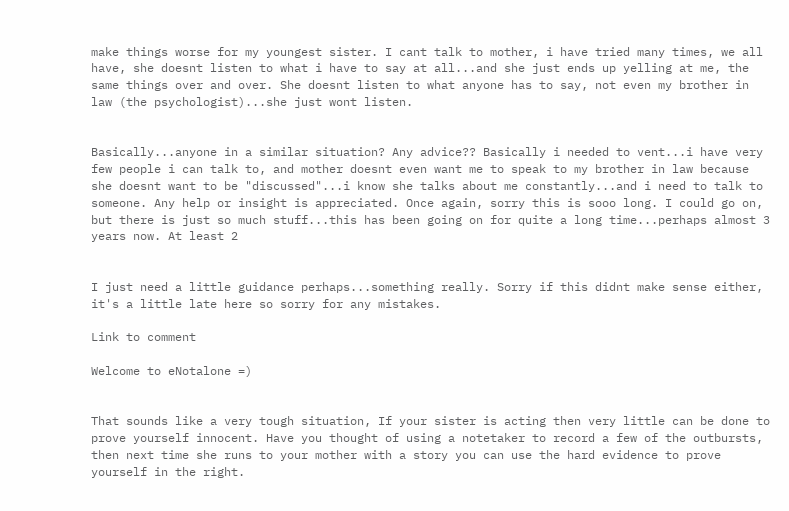make things worse for my youngest sister. I cant talk to mother, i have tried many times, we all have, she doesnt listen to what i have to say at all...and she just ends up yelling at me, the same things over and over. She doesnt listen to what anyone has to say, not even my brother in law (the psychologist)...she just wont listen.


Basically...anyone in a similar situation? Any advice?? Basically i needed to vent...i have very few people i can talk to, and mother doesnt even want me to speak to my brother in law because she doesnt want to be "discussed"...i know she talks about me constantly...and i need to talk to someone. Any help or insight is appreciated. Once again, sorry this is sooo long. I could go on, but there is just so much stuff...this has been going on for quite a long time...perhaps almost 3 years now. At least 2


I just need a little guidance perhaps...something really. Sorry if this didnt make sense either, it's a little late here so sorry for any mistakes.

Link to comment

Welcome to eNotalone =)


That sounds like a very tough situation, If your sister is acting then very little can be done to prove yourself innocent. Have you thought of using a notetaker to record a few of the outbursts, then next time she runs to your mother with a story you can use the hard evidence to prove yourself in the right.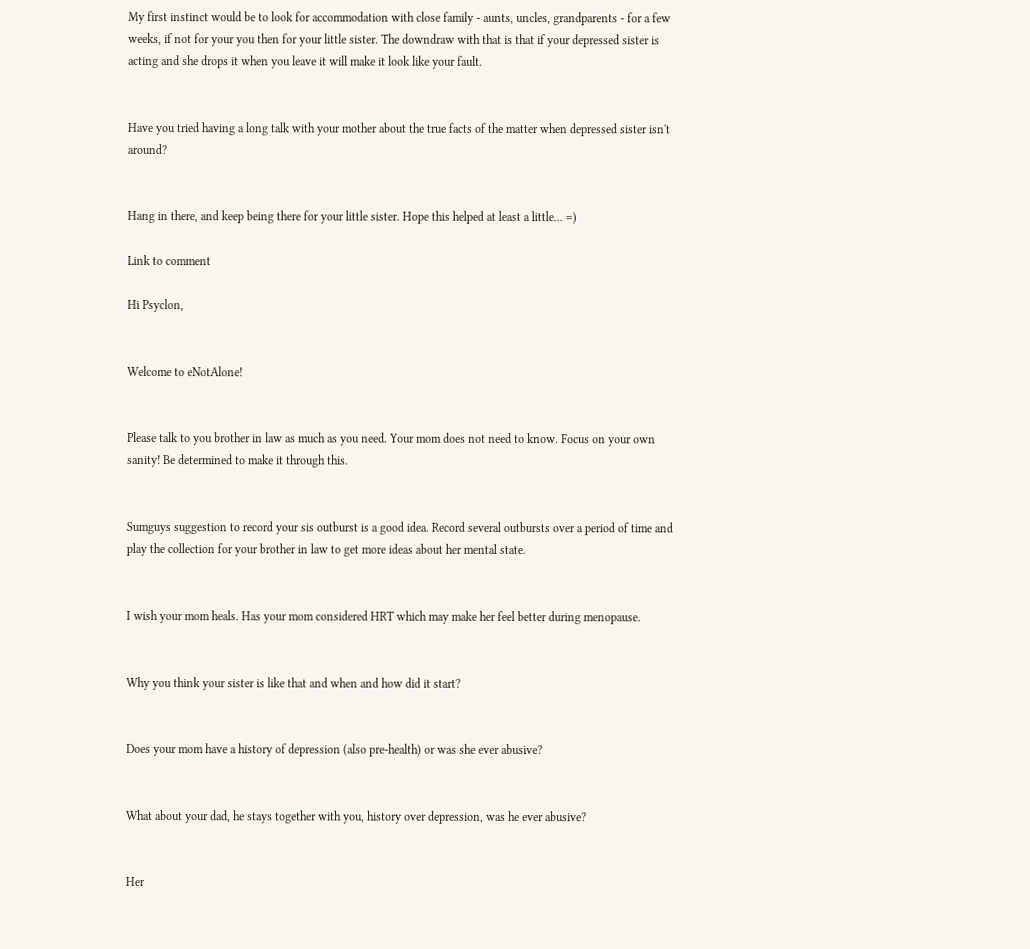My first instinct would be to look for accommodation with close family - aunts, uncles, grandparents - for a few weeks, if not for your you then for your little sister. The downdraw with that is that if your depressed sister is acting and she drops it when you leave it will make it look like your fault.


Have you tried having a long talk with your mother about the true facts of the matter when depressed sister isn't around?


Hang in there, and keep being there for your little sister. Hope this helped at least a little... =)

Link to comment

Hi Psyclon,


Welcome to eNotAlone!


Please talk to you brother in law as much as you need. Your mom does not need to know. Focus on your own sanity! Be determined to make it through this.


Sumguys suggestion to record your sis outburst is a good idea. Record several outbursts over a period of time and play the collection for your brother in law to get more ideas about her mental state.


I wish your mom heals. Has your mom considered HRT which may make her feel better during menopause.


Why you think your sister is like that and when and how did it start?


Does your mom have a history of depression (also pre-health) or was she ever abusive?


What about your dad, he stays together with you, history over depression, was he ever abusive?


Her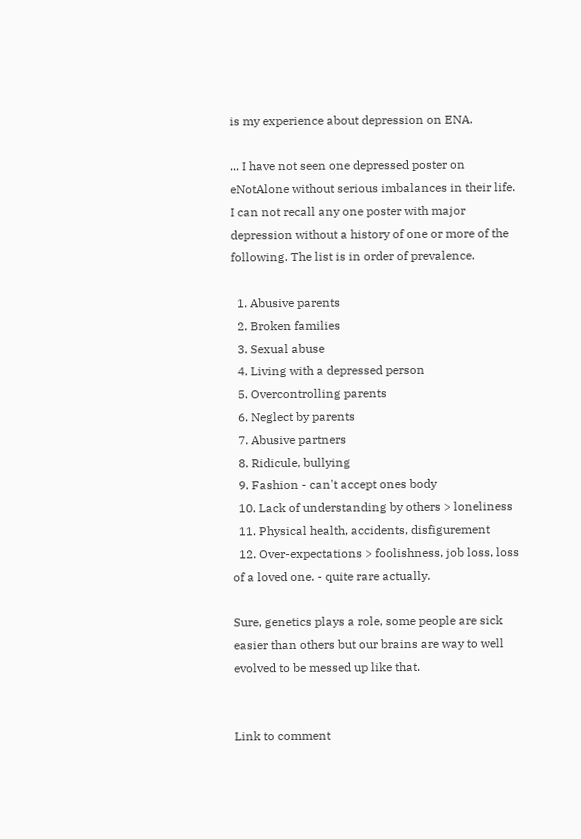is my experience about depression on ENA.

... I have not seen one depressed poster on eNotAlone without serious imbalances in their life. I can not recall any one poster with major depression without a history of one or more of the following. The list is in order of prevalence.

  1. Abusive parents
  2. Broken families
  3. Sexual abuse
  4. Living with a depressed person
  5. Overcontrolling parents
  6. Neglect by parents
  7. Abusive partners
  8. Ridicule, bullying
  9. Fashion - can't accept ones body
  10. Lack of understanding by others > loneliness
  11. Physical health, accidents, disfigurement
  12. Over-expectations > foolishness, job loss, loss of a loved one. - quite rare actually.

Sure, genetics plays a role, some people are sick easier than others but our brains are way to well evolved to be messed up like that.


Link to comment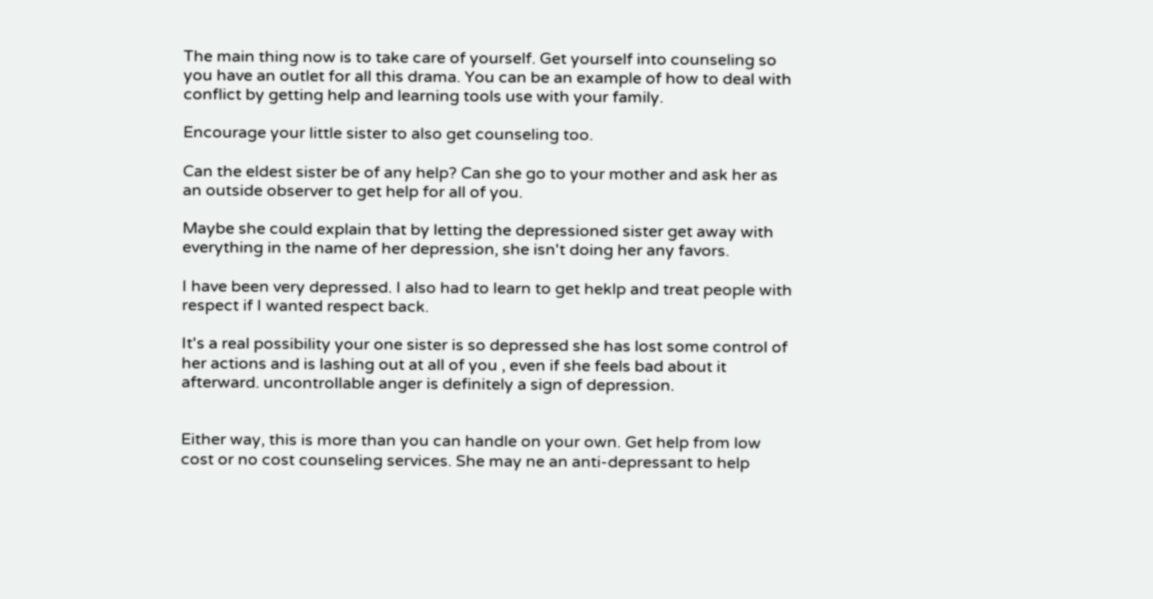The main thing now is to take care of yourself. Get yourself into counseling so you have an outlet for all this drama. You can be an example of how to deal with conflict by getting help and learning tools use with your family.

Encourage your little sister to also get counseling too.

Can the eldest sister be of any help? Can she go to your mother and ask her as an outside observer to get help for all of you.

Maybe she could explain that by letting the depressioned sister get away with everything in the name of her depression, she isn't doing her any favors.

I have been very depressed. I also had to learn to get heklp and treat people with respect if I wanted respect back.

It's a real possibility your one sister is so depressed she has lost some control of her actions and is lashing out at all of you , even if she feels bad about it afterward. uncontrollable anger is definitely a sign of depression.


Either way, this is more than you can handle on your own. Get help from low cost or no cost counseling services. She may ne an anti-depressant to help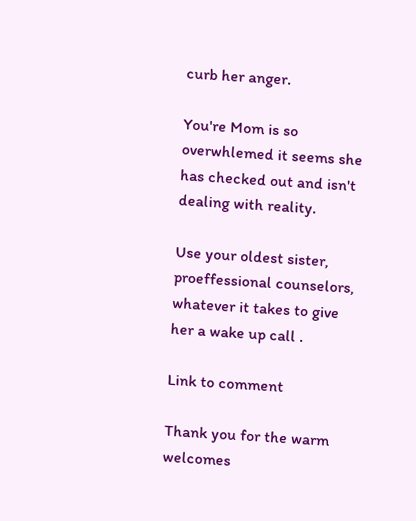curb her anger.

You're Mom is so overwhlemed it seems she has checked out and isn't dealing with reality.

Use your oldest sister, proeffessional counselors, whatever it takes to give her a wake up call .

Link to comment

Thank you for the warm welcomes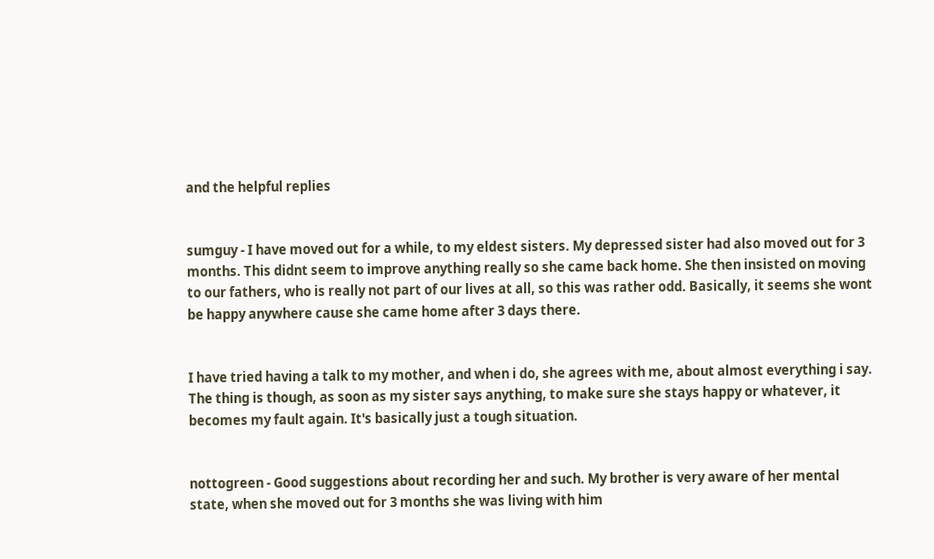and the helpful replies


sumguy - I have moved out for a while, to my eldest sisters. My depressed sister had also moved out for 3 months. This didnt seem to improve anything really so she came back home. She then insisted on moving to our fathers, who is really not part of our lives at all, so this was rather odd. Basically, it seems she wont be happy anywhere cause she came home after 3 days there.


I have tried having a talk to my mother, and when i do, she agrees with me, about almost everything i say. The thing is though, as soon as my sister says anything, to make sure she stays happy or whatever, it becomes my fault again. It's basically just a tough situation.


nottogreen - Good suggestions about recording her and such. My brother is very aware of her mental state, when she moved out for 3 months she was living with him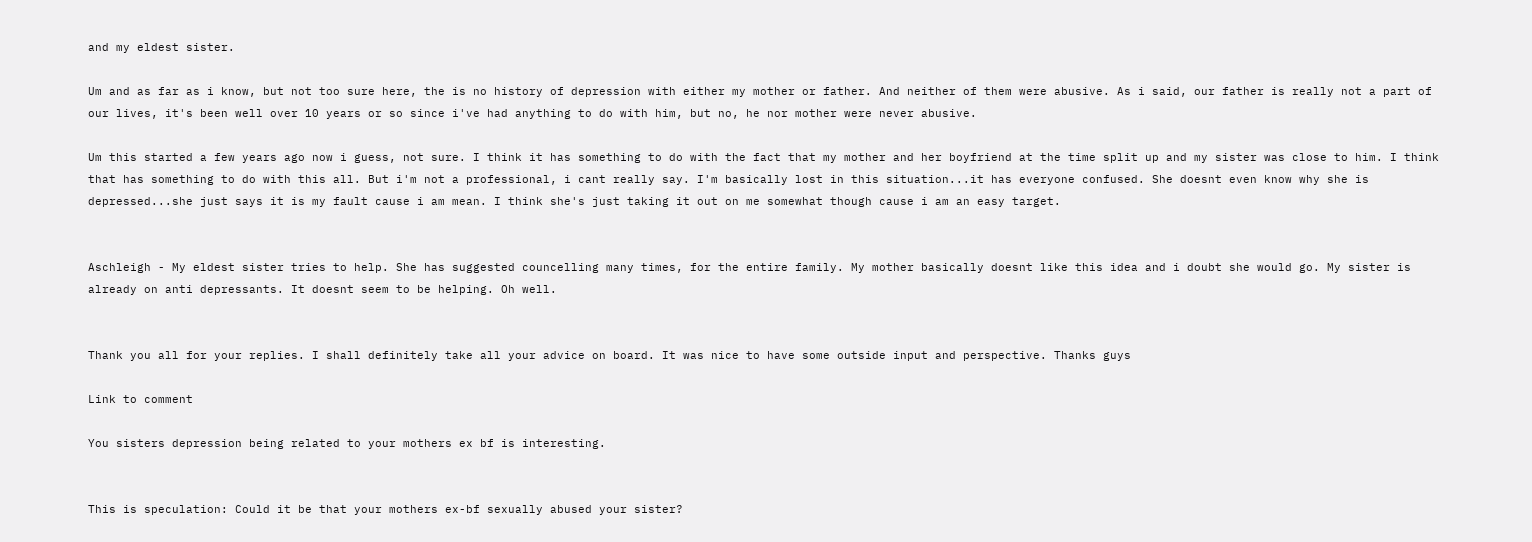and my eldest sister.

Um and as far as i know, but not too sure here, the is no history of depression with either my mother or father. And neither of them were abusive. As i said, our father is really not a part of our lives, it's been well over 10 years or so since i've had anything to do with him, but no, he nor mother were never abusive.

Um this started a few years ago now i guess, not sure. I think it has something to do with the fact that my mother and her boyfriend at the time split up and my sister was close to him. I think that has something to do with this all. But i'm not a professional, i cant really say. I'm basically lost in this situation...it has everyone confused. She doesnt even know why she is depressed...she just says it is my fault cause i am mean. I think she's just taking it out on me somewhat though cause i am an easy target.


Aschleigh - My eldest sister tries to help. She has suggested councelling many times, for the entire family. My mother basically doesnt like this idea and i doubt she would go. My sister is already on anti depressants. It doesnt seem to be helping. Oh well.


Thank you all for your replies. I shall definitely take all your advice on board. It was nice to have some outside input and perspective. Thanks guys

Link to comment

You sisters depression being related to your mothers ex bf is interesting.


This is speculation: Could it be that your mothers ex-bf sexually abused your sister?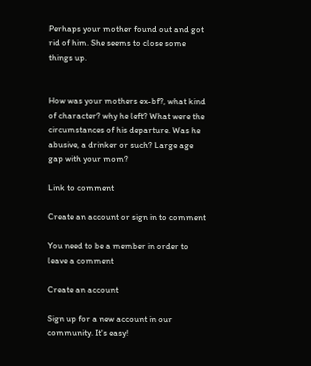Perhaps your mother found out and got rid of him. She seems to close some things up.


How was your mothers ex-bf?, what kind of character? why he left? What were the circumstances of his departure. Was he abusive, a drinker or such? Large age gap with your mom?

Link to comment

Create an account or sign in to comment

You need to be a member in order to leave a comment

Create an account

Sign up for a new account in our community. It's easy!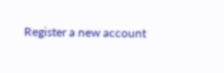Register a new account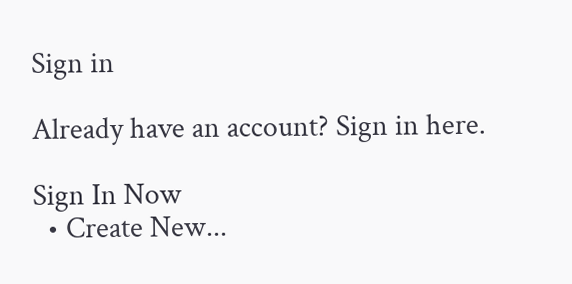Sign in

Already have an account? Sign in here.

Sign In Now
  • Create New...